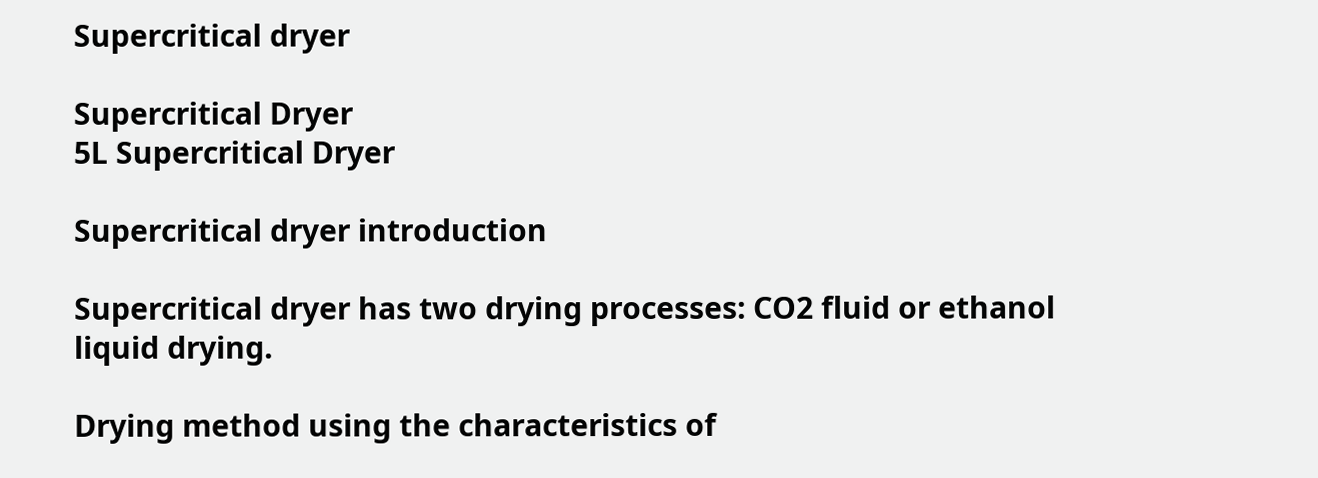Supercritical dryer

Supercritical Dryer
5L Supercritical Dryer

Supercritical dryer introduction

Supercritical dryer has two drying processes: CO2 fluid or ethanol liquid drying.

Drying method using the characteristics of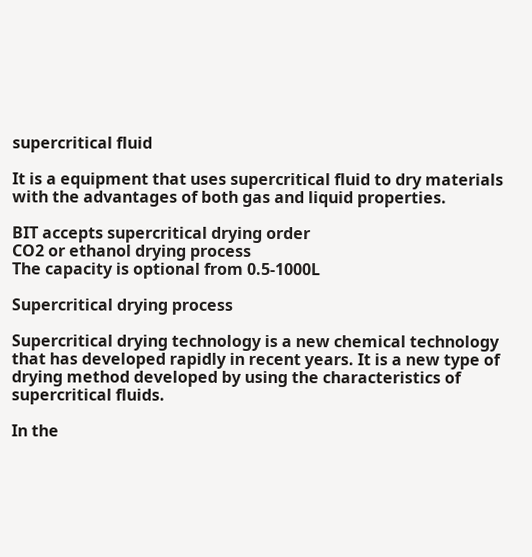supercritical fluid

It is a equipment that uses supercritical fluid to dry materials with the advantages of both gas and liquid properties.

BIT accepts supercritical drying order
CO2 or ethanol drying process
The capacity is optional from 0.5-1000L

Supercritical drying process

Supercritical drying technology is a new chemical technology that has developed rapidly in recent years. It is a new type of drying method developed by using the characteristics of supercritical fluids.

In the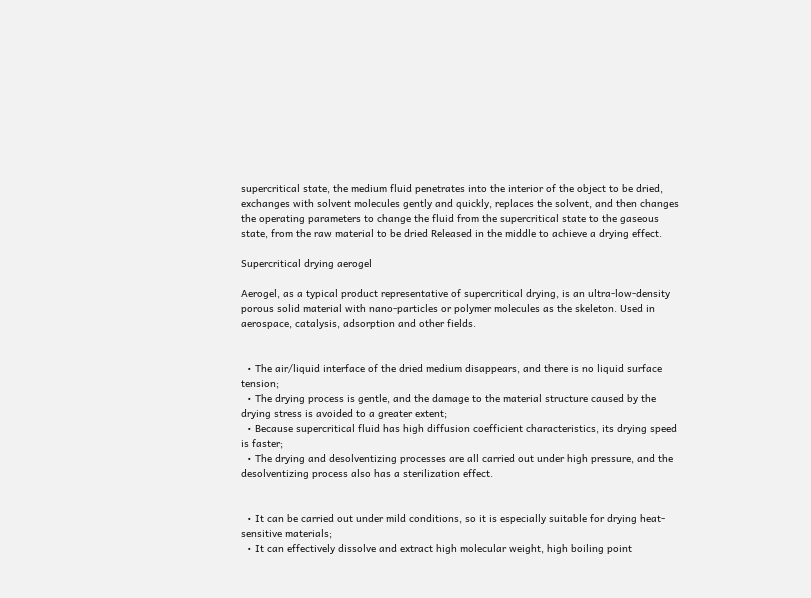supercritical state, the medium fluid penetrates into the interior of the object to be dried, exchanges with solvent molecules gently and quickly, replaces the solvent, and then changes the operating parameters to change the fluid from the supercritical state to the gaseous state, from the raw material to be dried Released in the middle to achieve a drying effect.

Supercritical drying aerogel

Aerogel, as a typical product representative of supercritical drying, is an ultra-low-density porous solid material with nano-particles or polymer molecules as the skeleton. Used in aerospace, catalysis, adsorption and other fields.


  • The air/liquid interface of the dried medium disappears, and there is no liquid surface tension;
  • The drying process is gentle, and the damage to the material structure caused by the drying stress is avoided to a greater extent;
  • Because supercritical fluid has high diffusion coefficient characteristics, its drying speed is faster;
  • The drying and desolventizing processes are all carried out under high pressure, and the desolventizing process also has a sterilization effect.


  • It can be carried out under mild conditions, so it is especially suitable for drying heat-sensitive materials;
  • It can effectively dissolve and extract high molecular weight, high boiling point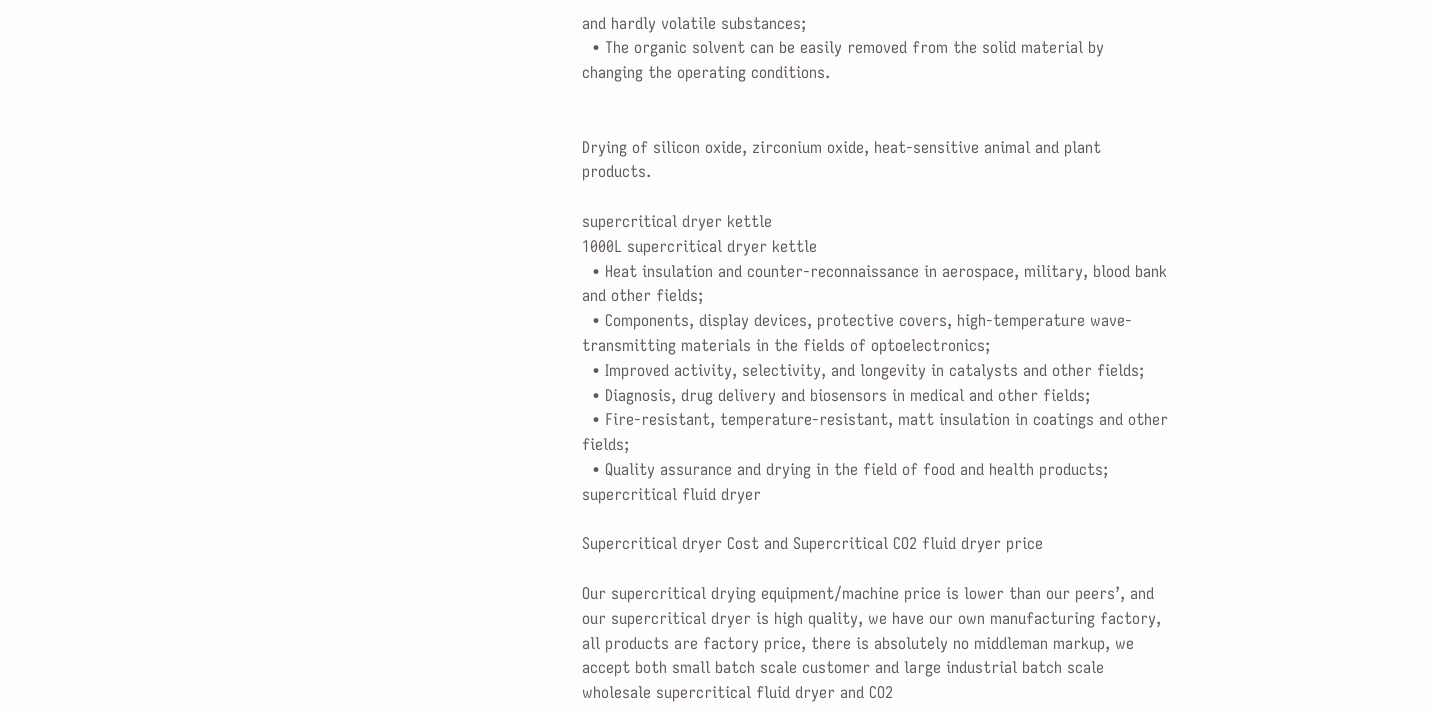and hardly volatile substances;
  • The organic solvent can be easily removed from the solid material by changing the operating conditions.


Drying of silicon oxide, zirconium oxide, heat-sensitive animal and plant products.

supercritical dryer kettle
1000L supercritical dryer kettle
  • Heat insulation and counter-reconnaissance in aerospace, military, blood bank and other fields;
  • Components, display devices, protective covers, high-temperature wave-transmitting materials in the fields of optoelectronics;
  • Improved activity, selectivity, and longevity in catalysts and other fields;
  • Diagnosis, drug delivery and biosensors in medical and other fields;
  • Fire-resistant, temperature-resistant, matt insulation in coatings and other fields;
  • Quality assurance and drying in the field of food and health products;
supercritical fluid dryer

Supercritical dryer Cost and Supercritical CO2 fluid dryer price

Our supercritical drying equipment/machine price is lower than our peers’, and our supercritical dryer is high quality, we have our own manufacturing factory, all products are factory price, there is absolutely no middleman markup, we accept both small batch scale customer and large industrial batch scale wholesale supercritical fluid dryer and CO2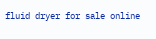fluid dryer for sale online